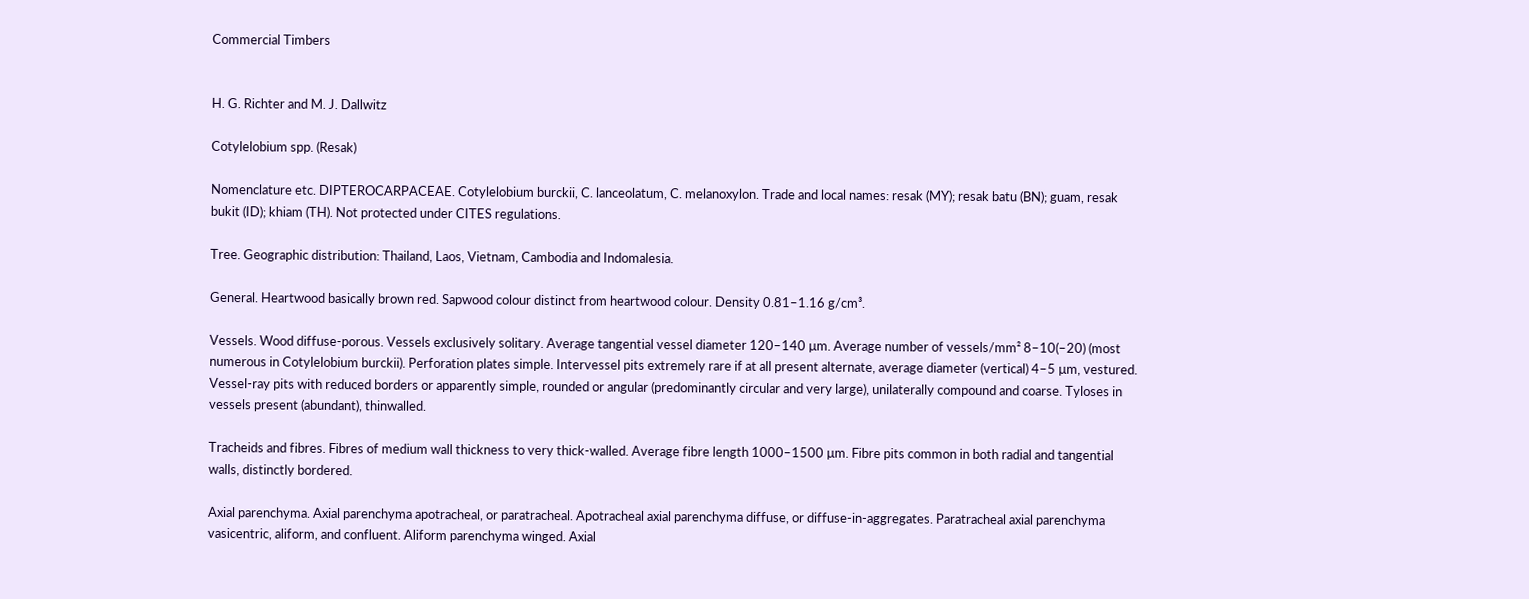Commercial Timbers


H. G. Richter and M. J. Dallwitz

Cotylelobium spp. (Resak)

Nomenclature etc. DIPTEROCARPACEAE. Cotylelobium burckii, C. lanceolatum, C. melanoxylon. Trade and local names: resak (MY); resak batu (BN); guam, resak bukit (ID); khiam (TH). Not protected under CITES regulations.

Tree. Geographic distribution: Thailand, Laos, Vietnam, Cambodia and Indomalesia.

General. Heartwood basically brown red. Sapwood colour distinct from heartwood colour. Density 0.81–1.16 g/cm³.

Vessels. Wood diffuse-porous. Vessels exclusively solitary. Average tangential vessel diameter 120–140 µm. Average number of vessels/mm² 8–10(–20) (most numerous in Cotylelobium burckii). Perforation plates simple. Intervessel pits extremely rare if at all present alternate, average diameter (vertical) 4–5 µm, vestured. Vessel-ray pits with reduced borders or apparently simple, rounded or angular (predominantly circular and very large), unilaterally compound and coarse. Tyloses in vessels present (abundant), thinwalled.

Tracheids and fibres. Fibres of medium wall thickness to very thick-walled. Average fibre length 1000–1500 µm. Fibre pits common in both radial and tangential walls, distinctly bordered.

Axial parenchyma. Axial parenchyma apotracheal, or paratracheal. Apotracheal axial parenchyma diffuse, or diffuse-in-aggregates. Paratracheal axial parenchyma vasicentric, aliform, and confluent. Aliform parenchyma winged. Axial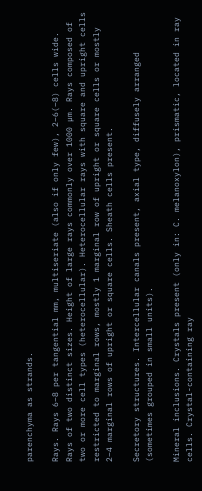parenchyma as strands.

Rays. Rays 6–8 per tangential mm, multiseriate (also if only few), 2–6(–8) cells wide. Rays of two distinct sizes. Height of large rays commonly over 1000 µm. Rays composed of two or more cell types (heterocellular). Heterocellular rays with square and upright cells restricted to marginal rows, mostly 1 marginal row of upright or square cells or mostly 2–4 marginal rows of upright or square cells. Sheath cells present.

Secretory structures. Intercellular canals present, axial type, diffusely arranged (sometimes grouped in small units).

Mineral inclusions. Crystals present (only in: C. melanoxylon), prismatic, located in ray cells. Crystal-containing ray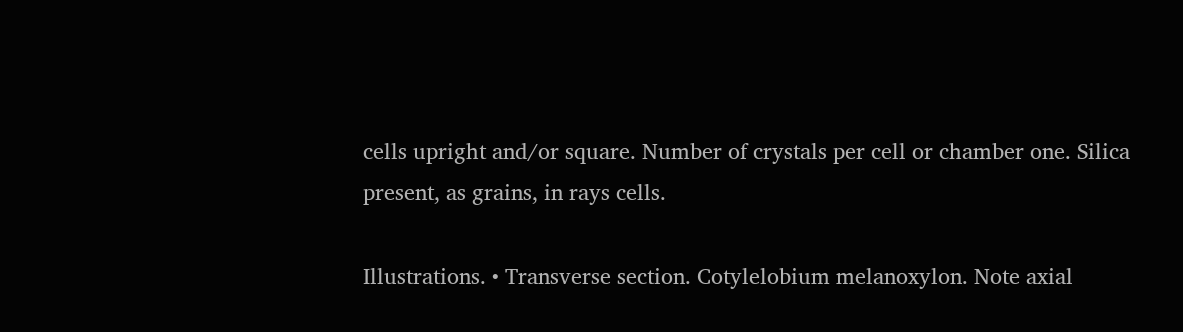cells upright and/or square. Number of crystals per cell or chamber one. Silica present, as grains, in rays cells.

Illustrations. • Transverse section. Cotylelobium melanoxylon. Note axial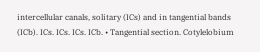intercellular canals, solitary (ICs) and in tangential bands (ICb). ICs. ICs. ICs. ICb. • Tangential section. Cotylelobium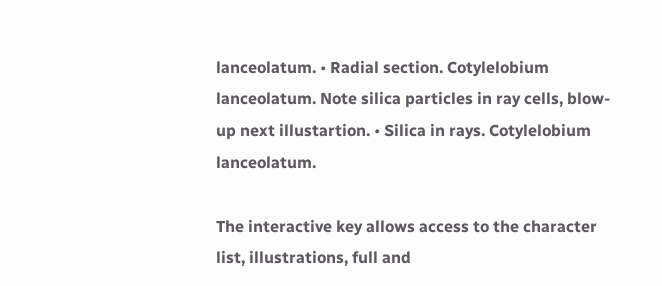lanceolatum. • Radial section. Cotylelobium lanceolatum. Note silica particles in ray cells, blow-up next illustartion. • Silica in rays. Cotylelobium lanceolatum.

The interactive key allows access to the character list, illustrations, full and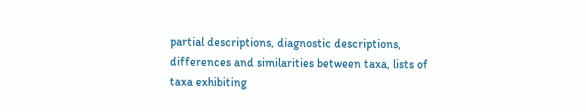partial descriptions, diagnostic descriptions, differences and similarities between taxa, lists of taxa exhibiting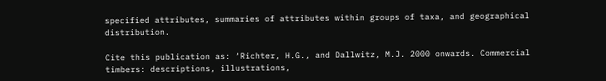specified attributes, summaries of attributes within groups of taxa, and geographical distribution.

Cite this publication as: ‘Richter, H.G., and Dallwitz, M.J. 2000 onwards. Commercial timbers: descriptions, illustrations,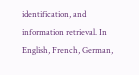identification, and information retrieval. In English, French, German,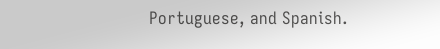Portuguese, and Spanish.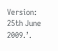Version: 25th June 2009.’.